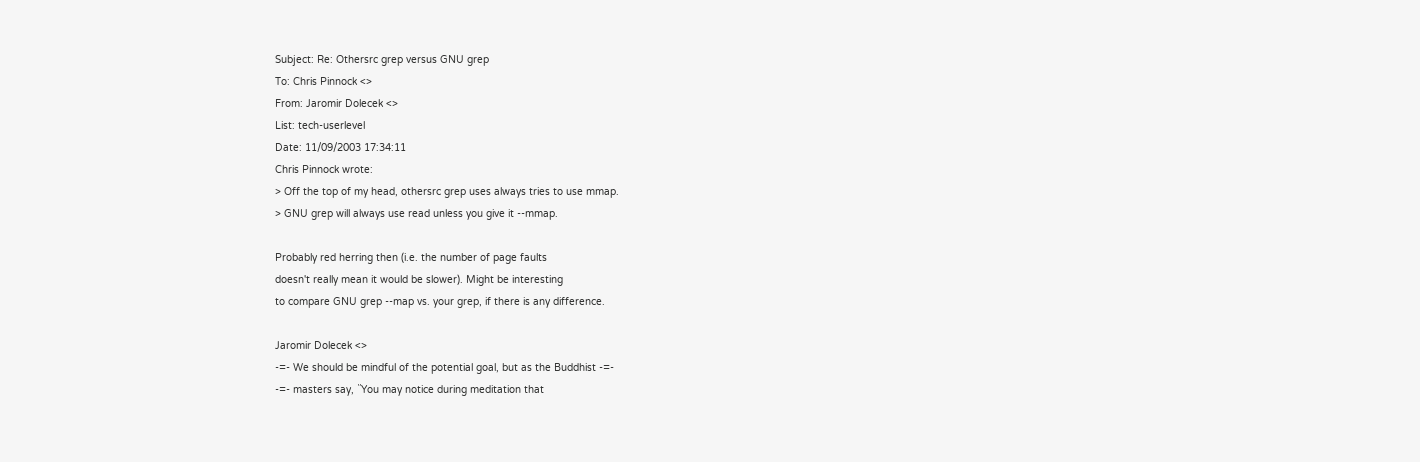Subject: Re: Othersrc grep versus GNU grep
To: Chris Pinnock <>
From: Jaromir Dolecek <>
List: tech-userlevel
Date: 11/09/2003 17:34:11
Chris Pinnock wrote:
> Off the top of my head, othersrc grep uses always tries to use mmap.
> GNU grep will always use read unless you give it --mmap.

Probably red herring then (i.e. the number of page faults
doesn't really mean it would be slower). Might be interesting
to compare GNU grep --map vs. your grep, if there is any difference.

Jaromir Dolecek <>
-=- We should be mindful of the potential goal, but as the Buddhist -=-
-=- masters say, ``You may notice during meditation that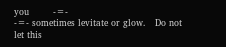you        -=-
-=- sometimes levitate or glow.   Do not let this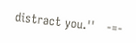distract you.''   -=-